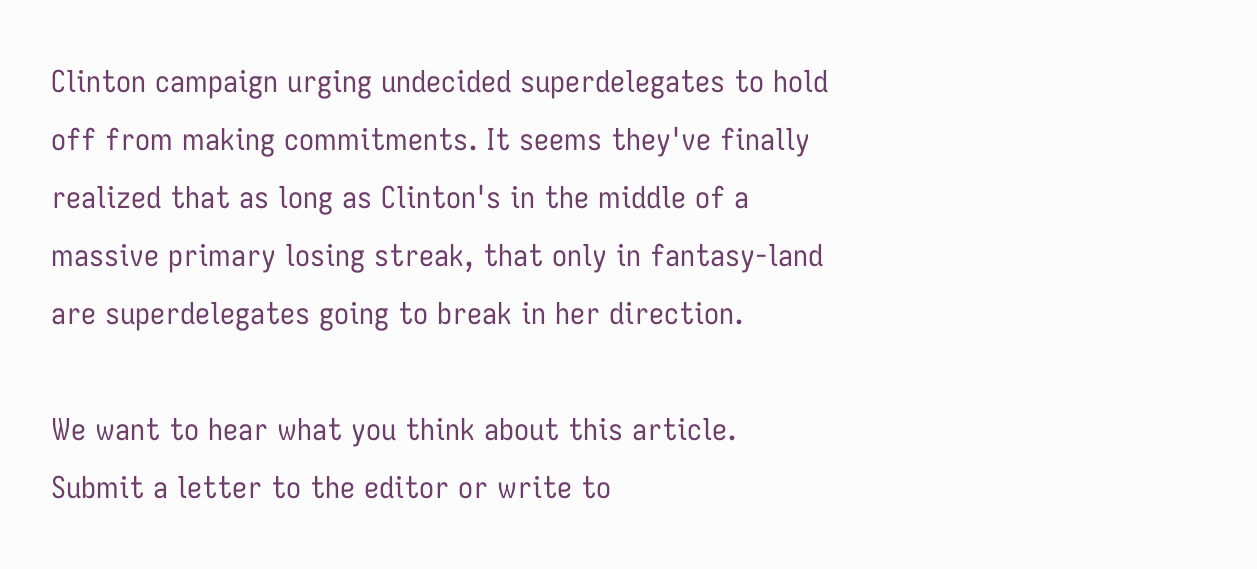Clinton campaign urging undecided superdelegates to hold off from making commitments. It seems they've finally realized that as long as Clinton's in the middle of a massive primary losing streak, that only in fantasy-land are superdelegates going to break in her direction.

We want to hear what you think about this article. Submit a letter to the editor or write to